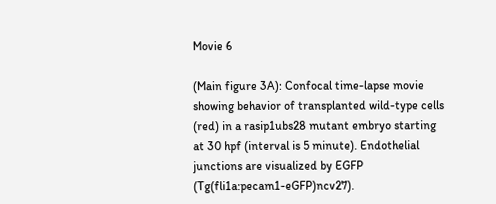Movie 6

(Main figure 3A): Confocal time-lapse movie showing behavior of transplanted wild-type cells (red) in a rasip1ubs28 mutant embryo starting at 30 hpf (interval is 5 minute). Endothelial junctions are visualized by EGFP (Tg(fli1a:pecam1-eGFP)ncv27).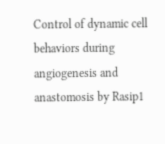Control of dynamic cell behaviors during angiogenesis and anastomosis by Rasip1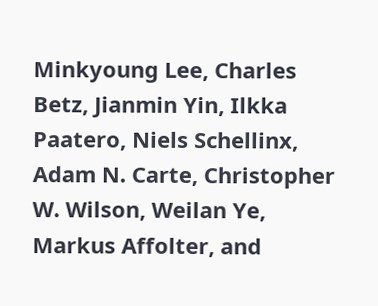Minkyoung Lee, Charles Betz, Jianmin Yin, Ilkka Paatero, Niels Schellinx, Adam N. Carte, Christopher W. Wilson, Weilan Ye, Markus Affolter, and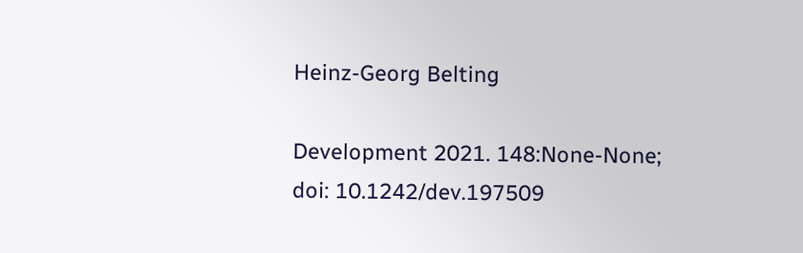Heinz-Georg Belting

Development 2021. 148:None-None; doi: 10.1242/dev.197509